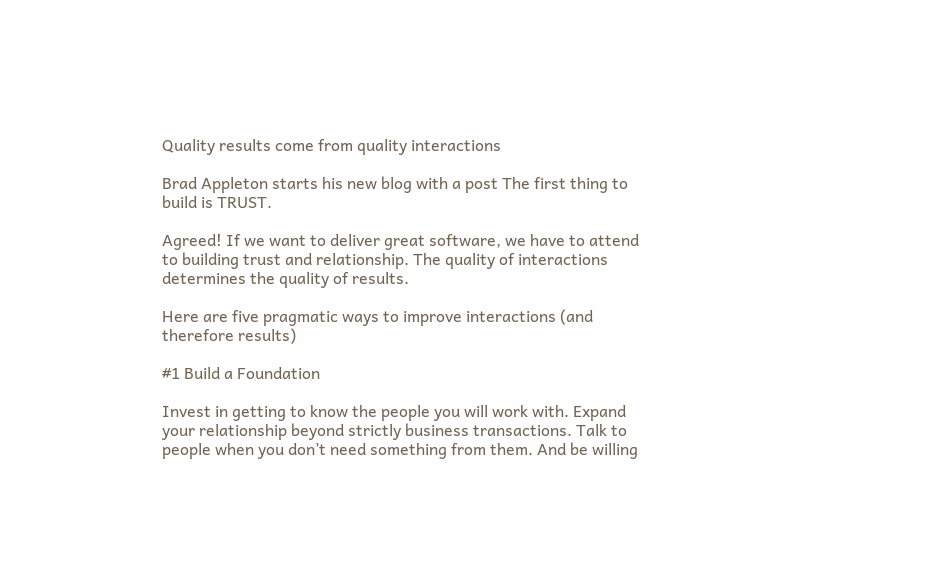Quality results come from quality interactions

Brad Appleton starts his new blog with a post The first thing to build is TRUST.

Agreed! If we want to deliver great software, we have to attend to building trust and relationship. The quality of interactions determines the quality of results.

Here are five pragmatic ways to improve interactions (and therefore results)

#1 Build a Foundation

Invest in getting to know the people you will work with. Expand your relationship beyond strictly business transactions. Talk to people when you don’t need something from them. And be willing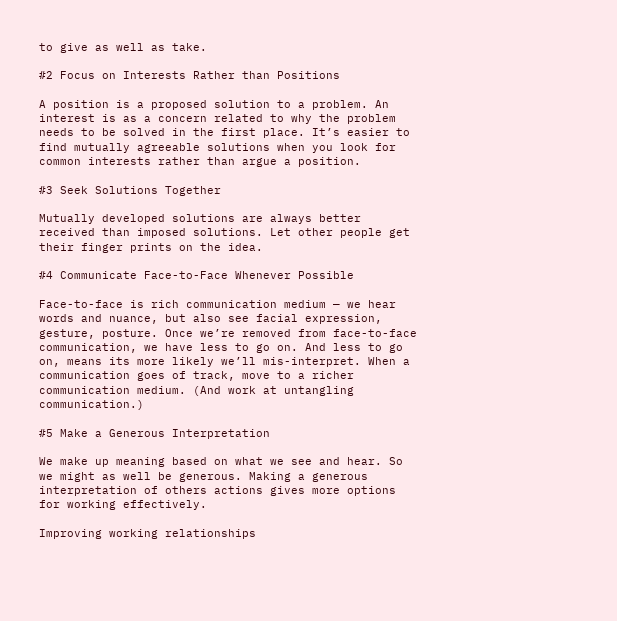to give as well as take.

#2 Focus on Interests Rather than Positions

A position is a proposed solution to a problem. An interest is as a concern related to why the problem needs to be solved in the first place. It’s easier to find mutually agreeable solutions when you look for common interests rather than argue a position.

#3 Seek Solutions Together

Mutually developed solutions are always better received than imposed solutions. Let other people get their finger prints on the idea.

#4 Communicate Face-to-Face Whenever Possible

Face-to-face is rich communication medium — we hear words and nuance, but also see facial expression, gesture, posture. Once we’re removed from face-to-face communication, we have less to go on. And less to go on, means its more likely we’ll mis-interpret. When a communication goes of track, move to a richer communication medium. (And work at untangling communication.)

#5 Make a Generous Interpretation

We make up meaning based on what we see and hear. So we might as well be generous. Making a generous interpretation of others actions gives more options for working effectively.

Improving working relationships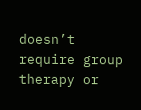doesn’t require group therapy or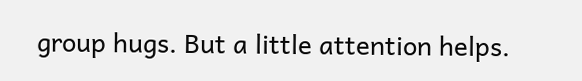group hugs. But a little attention helps.